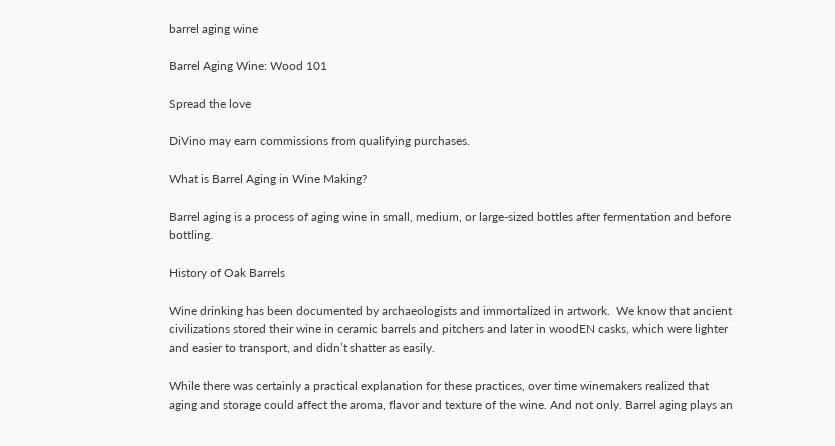barrel aging wine

Barrel Aging Wine: Wood 101

Spread the love

DiVino may earn commissions from qualifying purchases.

What is Barrel Aging in Wine Making?

Barrel aging is a process of aging wine in small, medium, or large-sized bottles after fermentation and before bottling.

History of Oak Barrels

Wine drinking has been documented by archaeologists and immortalized in artwork.  We know that ancient civilizations stored their wine in ceramic barrels and pitchers and later in woodEN casks, which were lighter and easier to transport, and didn’t shatter as easily.

While there was certainly a practical explanation for these practices, over time winemakers realized that aging and storage could affect the aroma, flavor and texture of the wine. And not only. Barrel aging plays an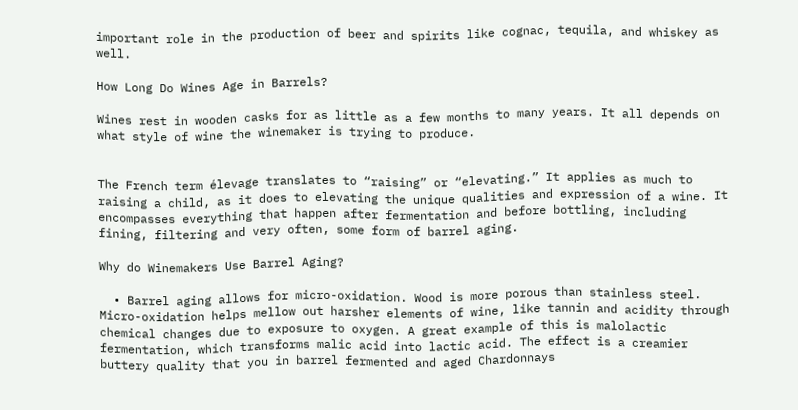important role in the production of beer and spirits like cognac, tequila, and whiskey as well.

How Long Do Wines Age in Barrels?

Wines rest in wooden casks for as little as a few months to many years. It all depends on what style of wine the winemaker is trying to produce.


The French term élevage translates to “raising” or “elevating.” It applies as much to raising a child, as it does to elevating the unique qualities and expression of a wine. It encompasses everything that happen after fermentation and before bottling, including fining, filtering and very often, some form of barrel aging.

Why do Winemakers Use Barrel Aging?

  • Barrel aging allows for micro-oxidation. Wood is more porous than stainless steel. Micro-oxidation helps mellow out harsher elements of wine, like tannin and acidity through chemical changes due to exposure to oxygen. A great example of this is malolactic fermentation, which transforms malic acid into lactic acid. The effect is a creamier buttery quality that you in barrel fermented and aged Chardonnays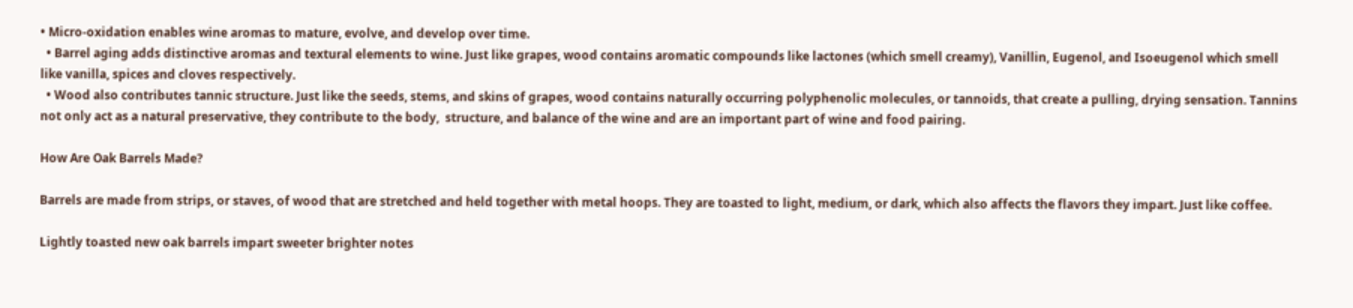• Micro-oxidation enables wine aromas to mature, evolve, and develop over time.
  • Barrel aging adds distinctive aromas and textural elements to wine. Just like grapes, wood contains aromatic compounds like lactones (which smell creamy), Vanillin, Eugenol, and Isoeugenol which smell like vanilla, spices and cloves respectively.
  • Wood also contributes tannic structure. Just like the seeds, stems, and skins of grapes, wood contains naturally occurring polyphenolic molecules, or tannoids, that create a pulling, drying sensation. Tannins not only act as a natural preservative, they contribute to the body,  structure, and balance of the wine and are an important part of wine and food pairing.

How Are Oak Barrels Made?

Barrels are made from strips, or staves, of wood that are stretched and held together with metal hoops. They are toasted to light, medium, or dark, which also affects the flavors they impart. Just like coffee.

Lightly toasted new oak barrels impart sweeter brighter notes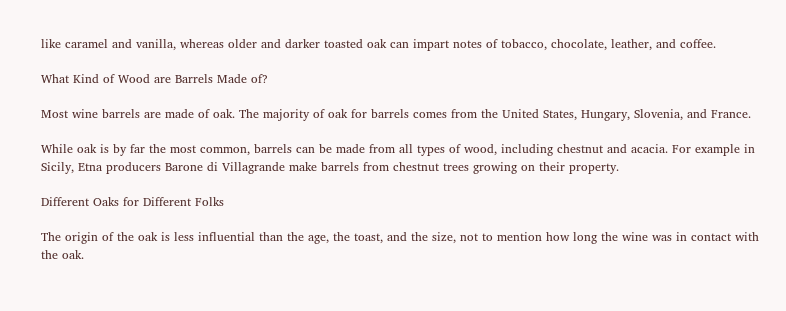like caramel and vanilla, whereas older and darker toasted oak can impart notes of tobacco, chocolate, leather, and coffee.

What Kind of Wood are Barrels Made of?

Most wine barrels are made of oak. The majority of oak for barrels comes from the United States, Hungary, Slovenia, and France.

While oak is by far the most common, barrels can be made from all types of wood, including chestnut and acacia. For example in Sicily, Etna producers Barone di Villagrande make barrels from chestnut trees growing on their property.

Different Oaks for Different Folks

The origin of the oak is less influential than the age, the toast, and the size, not to mention how long the wine was in contact with the oak.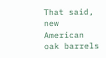That said, new American oak barrels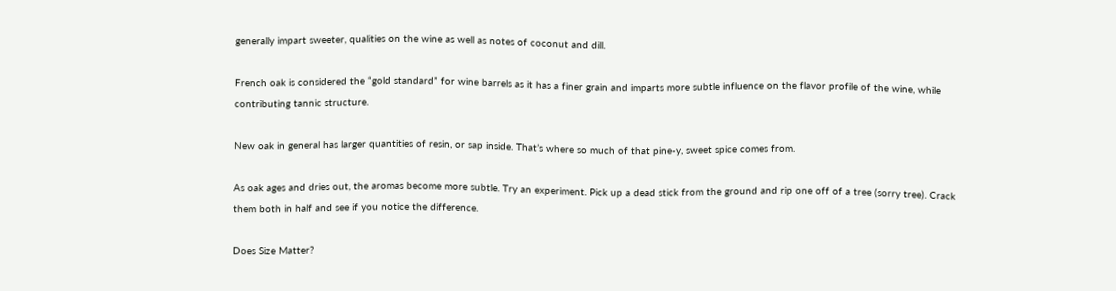generally impart sweeter, qualities on the wine as well as notes of coconut and dill.

French oak is considered the “gold standard” for wine barrels as it has a finer grain and imparts more subtle influence on the flavor profile of the wine, while contributing tannic structure.

New oak in general has larger quantities of resin, or sap inside. That’s where so much of that pine-y, sweet spice comes from.

As oak ages and dries out, the aromas become more subtle. Try an experiment. Pick up a dead stick from the ground and rip one off of a tree (sorry tree). Crack them both in half and see if you notice the difference.

Does Size Matter?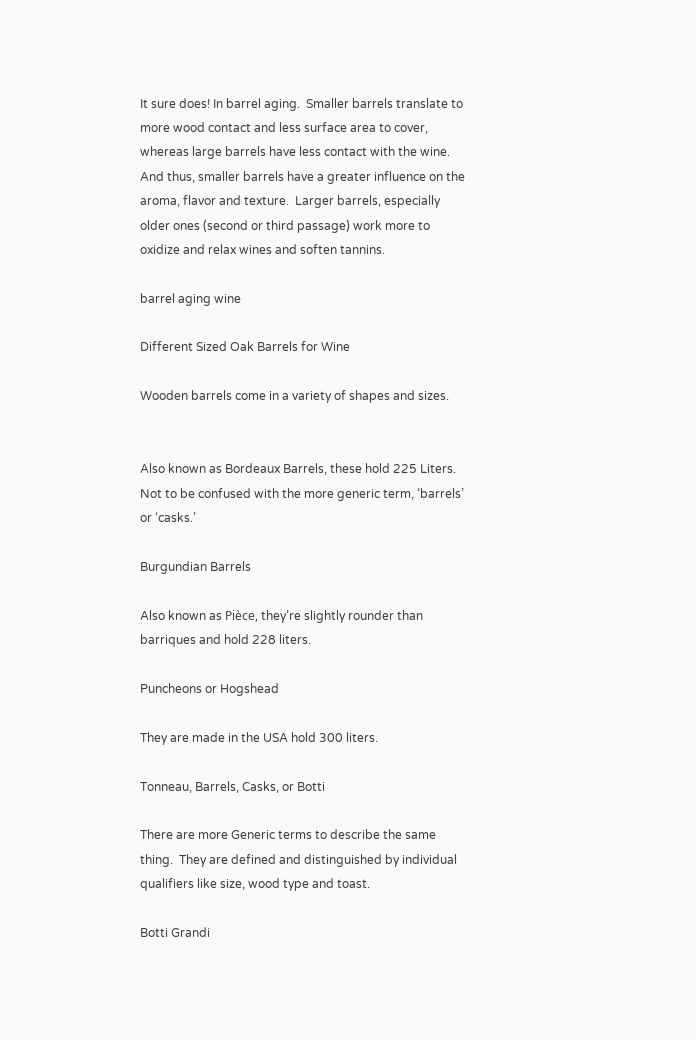It sure does! In barrel aging.  Smaller barrels translate to more wood contact and less surface area to cover, whereas large barrels have less contact with the wine. And thus, smaller barrels have a greater influence on the aroma, flavor and texture.  Larger barrels, especially older ones (second or third passage) work more to oxidize and relax wines and soften tannins.

barrel aging wine

Different Sized Oak Barrels for Wine

Wooden barrels come in a variety of shapes and sizes.


Also known as Bordeaux Barrels, these hold 225 Liters. Not to be confused with the more generic term, ‘barrels’ or ‘casks.’

Burgundian Barrels

Also known as Pièce, they’re slightly rounder than barriques and hold 228 liters.

Puncheons or Hogshead

They are made in the USA hold 300 liters.

Tonneau, Barrels, Casks, or Botti

There are more Generic terms to describe the same thing.  They are defined and distinguished by individual qualifiers like size, wood type and toast.

Botti Grandi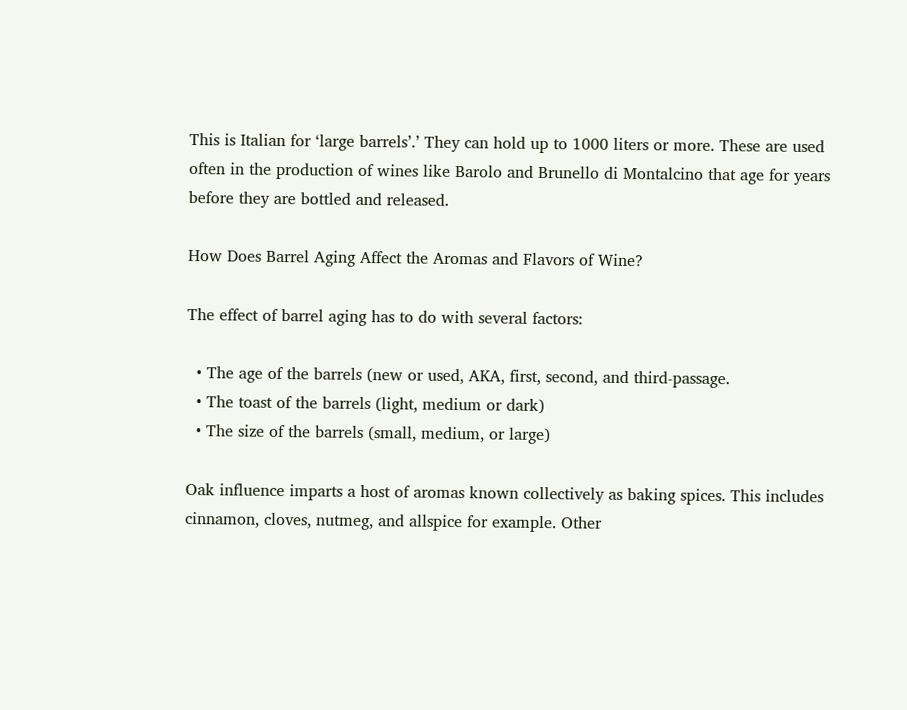This is Italian for ‘large barrels’.’ They can hold up to 1000 liters or more. These are used often in the production of wines like Barolo and Brunello di Montalcino that age for years before they are bottled and released.

How Does Barrel Aging Affect the Aromas and Flavors of Wine?

The effect of barrel aging has to do with several factors:

  • The age of the barrels (new or used, AKA, first, second, and third-passage.
  • The toast of the barrels (light, medium or dark)
  • The size of the barrels (small, medium, or large)

Oak influence imparts a host of aromas known collectively as baking spices. This includes cinnamon, cloves, nutmeg, and allspice for example. Other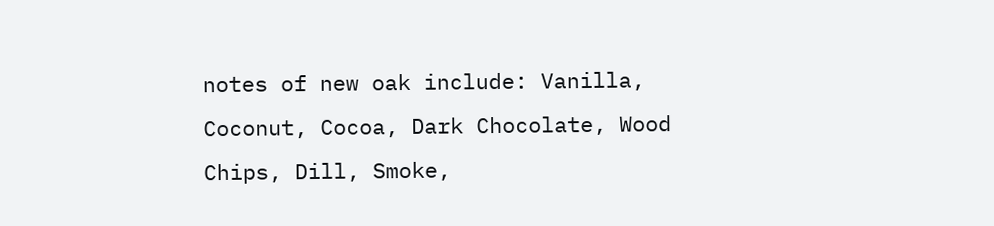notes of new oak include: Vanilla, Coconut, Cocoa, Dark Chocolate, Wood Chips, Dill, Smoke,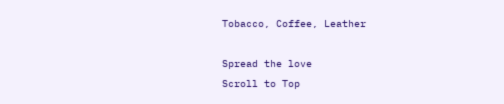Tobacco, Coffee, Leather

Spread the love
Scroll to Top